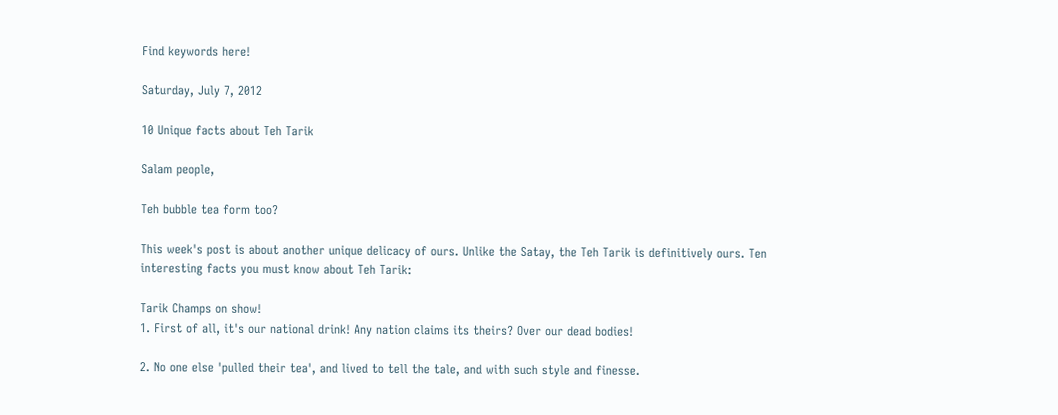Find keywords here!

Saturday, July 7, 2012

10 Unique facts about Teh Tarik

Salam people,

Teh bubble tea form too?

This week's post is about another unique delicacy of ours. Unlike the Satay, the Teh Tarik is definitively ours. Ten interesting facts you must know about Teh Tarik:

Tarik Champs on show!
1. First of all, it's our national drink! Any nation claims its theirs? Over our dead bodies!

2. No one else 'pulled their tea', and lived to tell the tale, and with such style and finesse.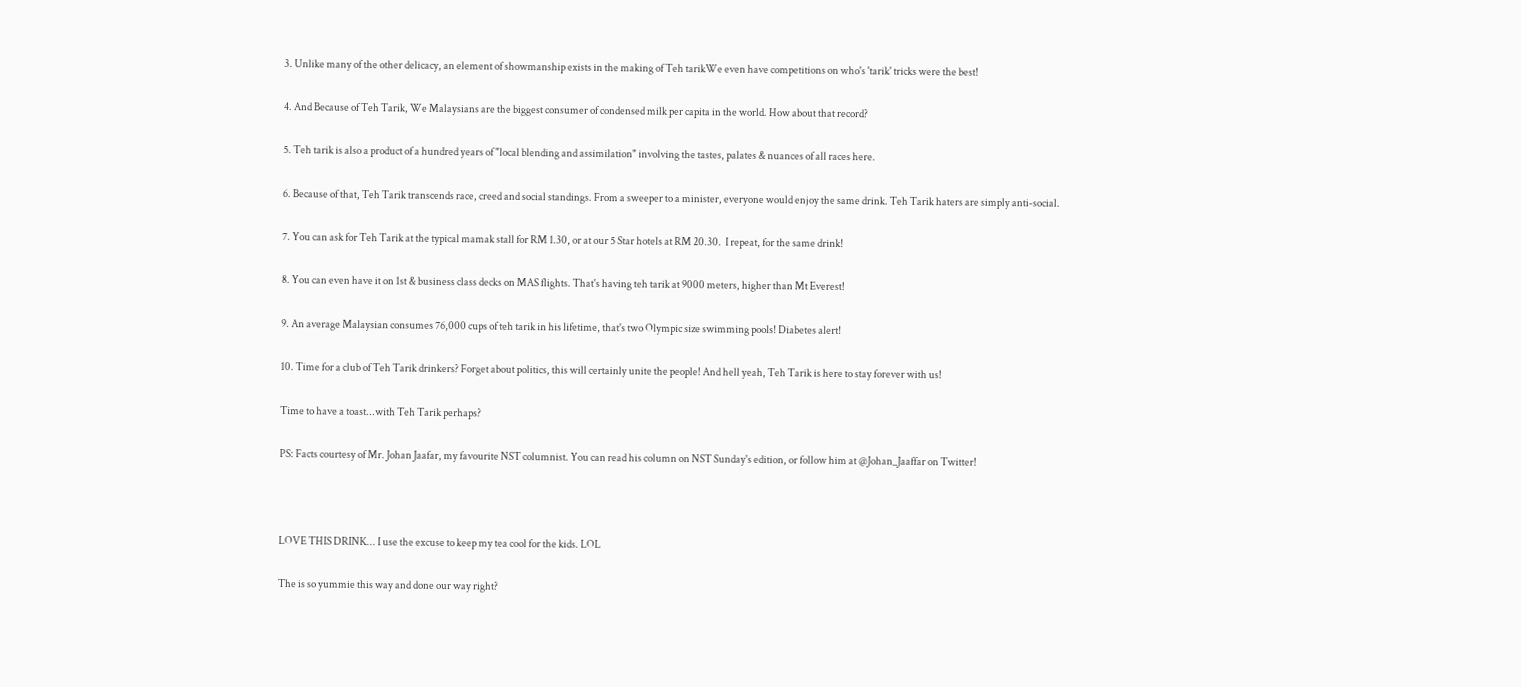3. Unlike many of the other delicacy, an element of showmanship exists in the making of Teh tarikWe even have competitions on who's 'tarik' tricks were the best!

4. And Because of Teh Tarik, We Malaysians are the biggest consumer of condensed milk per capita in the world. How about that record?

5. Teh tarik is also a product of a hundred years of "local blending and assimilation" involving the tastes, palates & nuances of all races here.

6. Because of that, Teh Tarik transcends race, creed and social standings. From a sweeper to a minister, everyone would enjoy the same drink. Teh Tarik haters are simply anti-social.

7. You can ask for Teh Tarik at the typical mamak stall for RM 1.30, or at our 5 Star hotels at RM 20.30.  I repeat, for the same drink!

8. You can even have it on 1st & business class decks on MAS flights. That's having teh tarik at 9000 meters, higher than Mt Everest!

9. An average Malaysian consumes 76,000 cups of teh tarik in his lifetime, that's two Olympic size swimming pools! Diabetes alert!

10. Time for a club of Teh Tarik drinkers? Forget about politics, this will certainly unite the people! And hell yeah, Teh Tarik is here to stay forever with us!

Time to have a toast...with Teh Tarik perhaps?

PS: Facts courtesy of Mr. Johan Jaafar, my favourite NST columnist. You can read his column on NST Sunday's edition, or follow him at @Johan_Jaaffar on Twitter!



LOVE THIS DRINK... I use the excuse to keep my tea cool for the kids. LOL

The is so yummie this way and done our way right?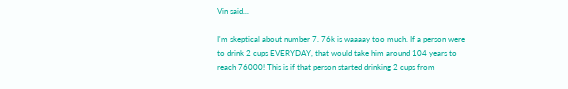Vin said...

I'm skeptical about number 7. 76k is waaaay too much. If a person were to drink 2 cups EVERYDAY, that would take him around 104 years to reach 76000! This is if that person started drinking 2 cups from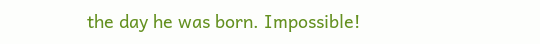the day he was born. Impossible!